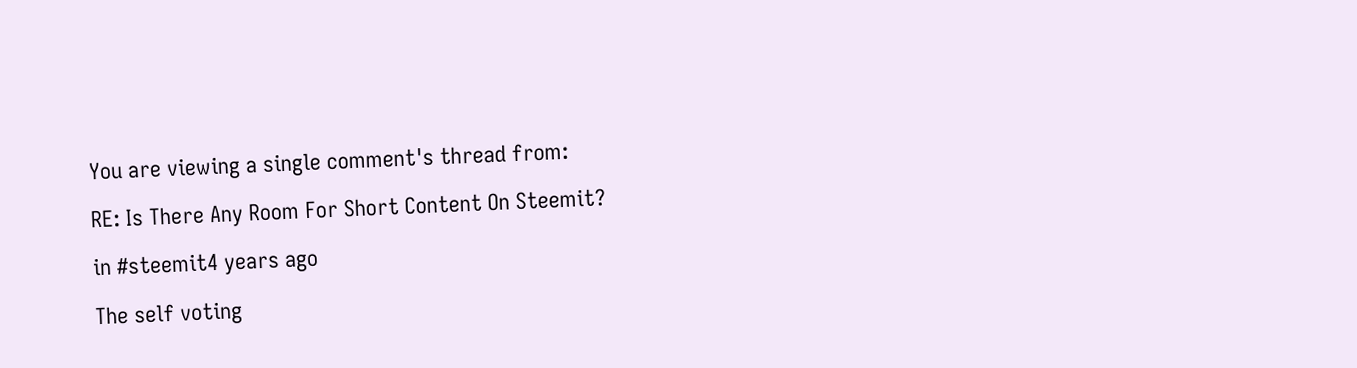You are viewing a single comment's thread from:

RE: Is There Any Room For Short Content On Steemit?

in #steemit4 years ago

The self voting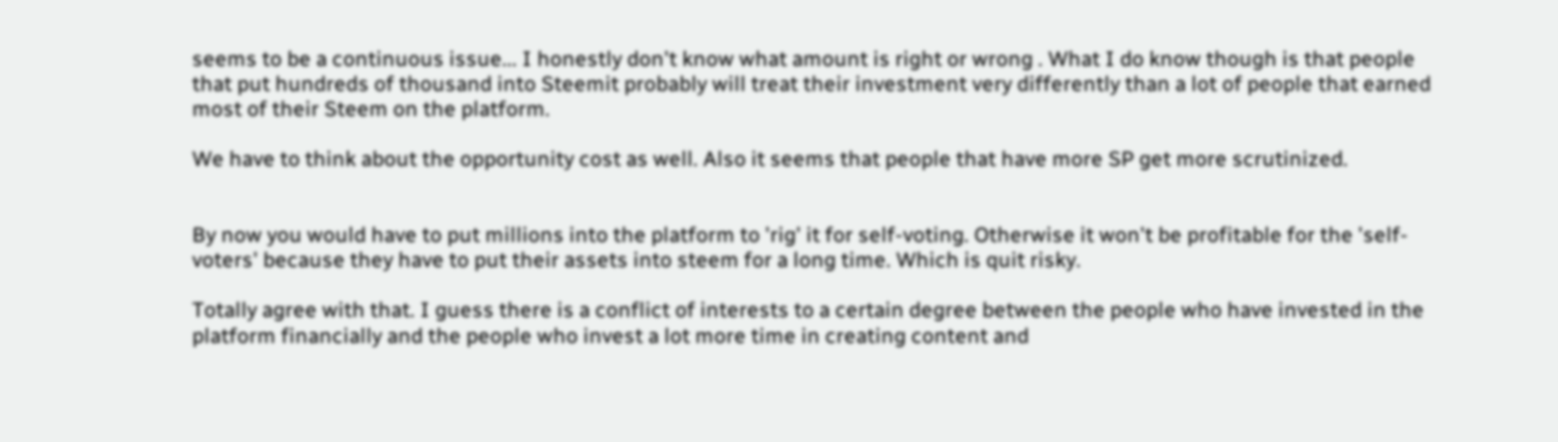seems to be a continuous issue... I honestly don't know what amount is right or wrong . What I do know though is that people that put hundreds of thousand into Steemit probably will treat their investment very differently than a lot of people that earned most of their Steem on the platform.

We have to think about the opportunity cost as well. Also it seems that people that have more SP get more scrutinized.


By now you would have to put millions into the platform to 'rig' it for self-voting. Otherwise it won't be profitable for the 'self-voters' because they have to put their assets into steem for a long time. Which is quit risky.

Totally agree with that. I guess there is a conflict of interests to a certain degree between the people who have invested in the platform financially and the people who invest a lot more time in creating content and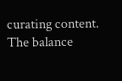curating content. The balance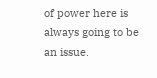of power here is always going to be an issue.